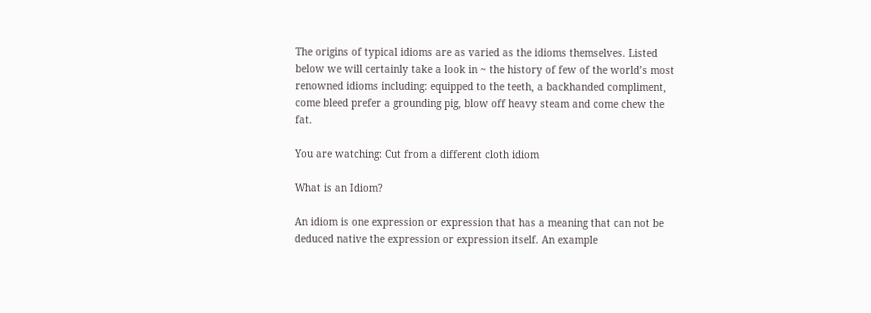The origins of typical idioms are as varied as the idioms themselves. Listed below we will certainly take a look in ~ the history of few of the world’s most renowned idioms including: equipped to the teeth, a backhanded compliment, come bleed prefer a grounding pig, blow off heavy steam and come chew the fat.

You are watching: Cut from a different cloth idiom

What is an Idiom?

An idiom is one expression or expression that has a meaning that can not be deduced native the expression or expression itself. An example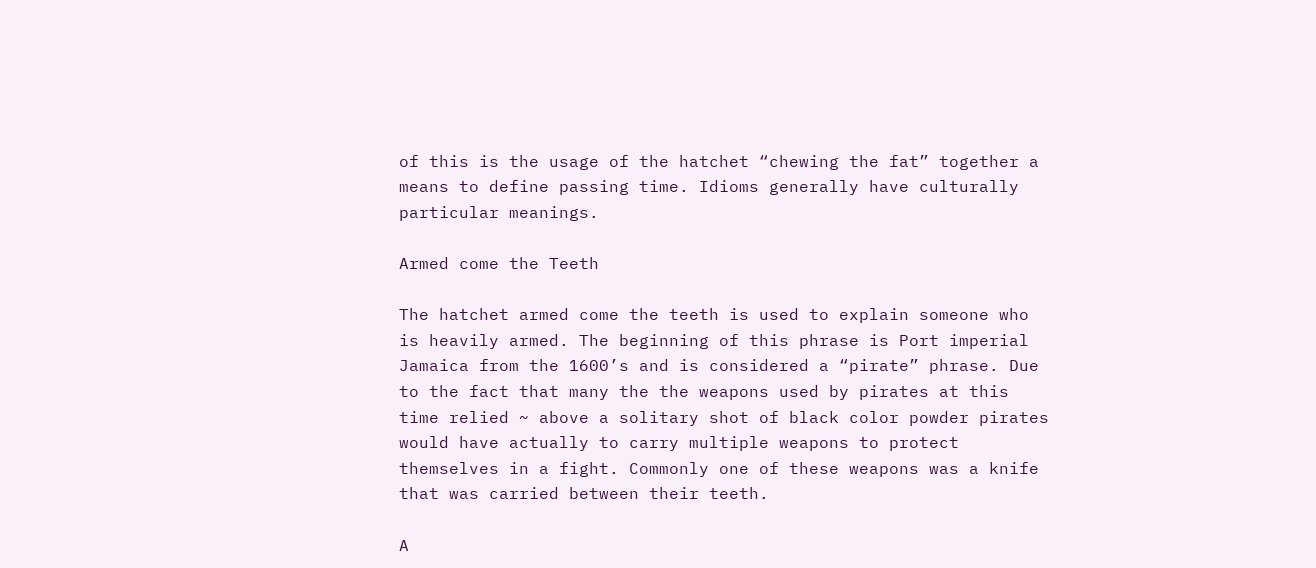of this is the usage of the hatchet “chewing the fat” together a means to define passing time. Idioms generally have culturally particular meanings.

Armed come the Teeth

The hatchet armed come the teeth is used to explain someone who is heavily armed. The beginning of this phrase is Port imperial Jamaica from the 1600’s and is considered a “pirate” phrase. Due to the fact that many the the weapons used by pirates at this time relied ~ above a solitary shot of black color powder pirates would have actually to carry multiple weapons to protect themselves in a fight. Commonly one of these weapons was a knife that was carried between their teeth.

A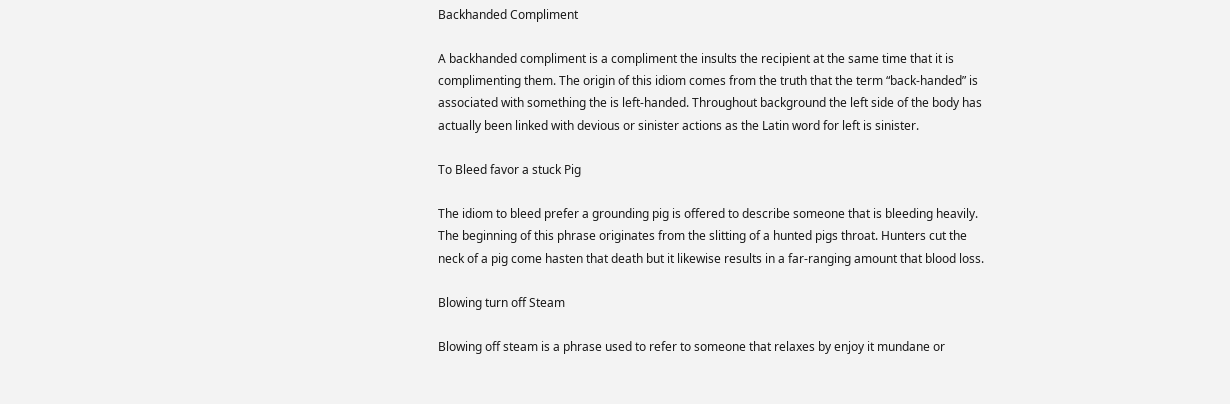Backhanded Compliment

A backhanded compliment is a compliment the insults the recipient at the same time that it is complimenting them. The origin of this idiom comes from the truth that the term “back-handed” is associated with something the is left-handed. Throughout background the left side of the body has actually been linked with devious or sinister actions as the Latin word for left is sinister.

To Bleed favor a stuck Pig

The idiom to bleed prefer a grounding pig is offered to describe someone that is bleeding heavily. The beginning of this phrase originates from the slitting of a hunted pigs throat. Hunters cut the neck of a pig come hasten that death but it likewise results in a far-ranging amount that blood loss.

Blowing turn off Steam

Blowing off steam is a phrase used to refer to someone that relaxes by enjoy it mundane or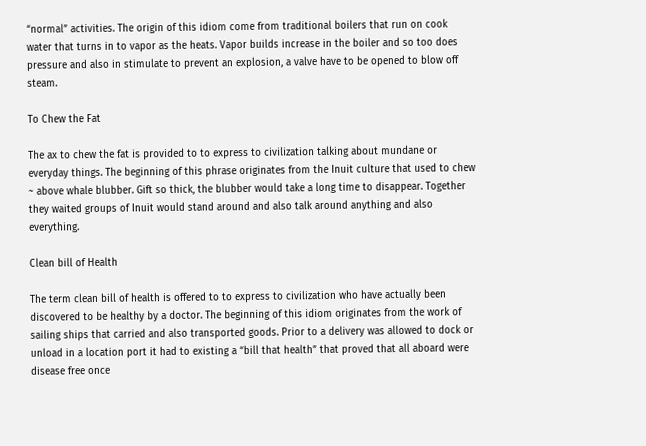“normal” activities. The origin of this idiom come from traditional boilers that run on cook water that turns in to vapor as the heats. Vapor builds increase in the boiler and so too does pressure and also in stimulate to prevent an explosion, a valve have to be opened to blow off steam.

To Chew the Fat

The ax to chew the fat is provided to to express to civilization talking about mundane or everyday things. The beginning of this phrase originates from the Inuit culture that used to chew ~ above whale blubber. Gift so thick, the blubber would take a long time to disappear. Together they waited groups of Inuit would stand around and also talk around anything and also everything.

Clean bill of Health

The term clean bill of health is offered to to express to civilization who have actually been discovered to be healthy by a doctor. The beginning of this idiom originates from the work of sailing ships that carried and also transported goods. Prior to a delivery was allowed to dock or unload in a location port it had to existing a “bill that health” that proved that all aboard were disease free once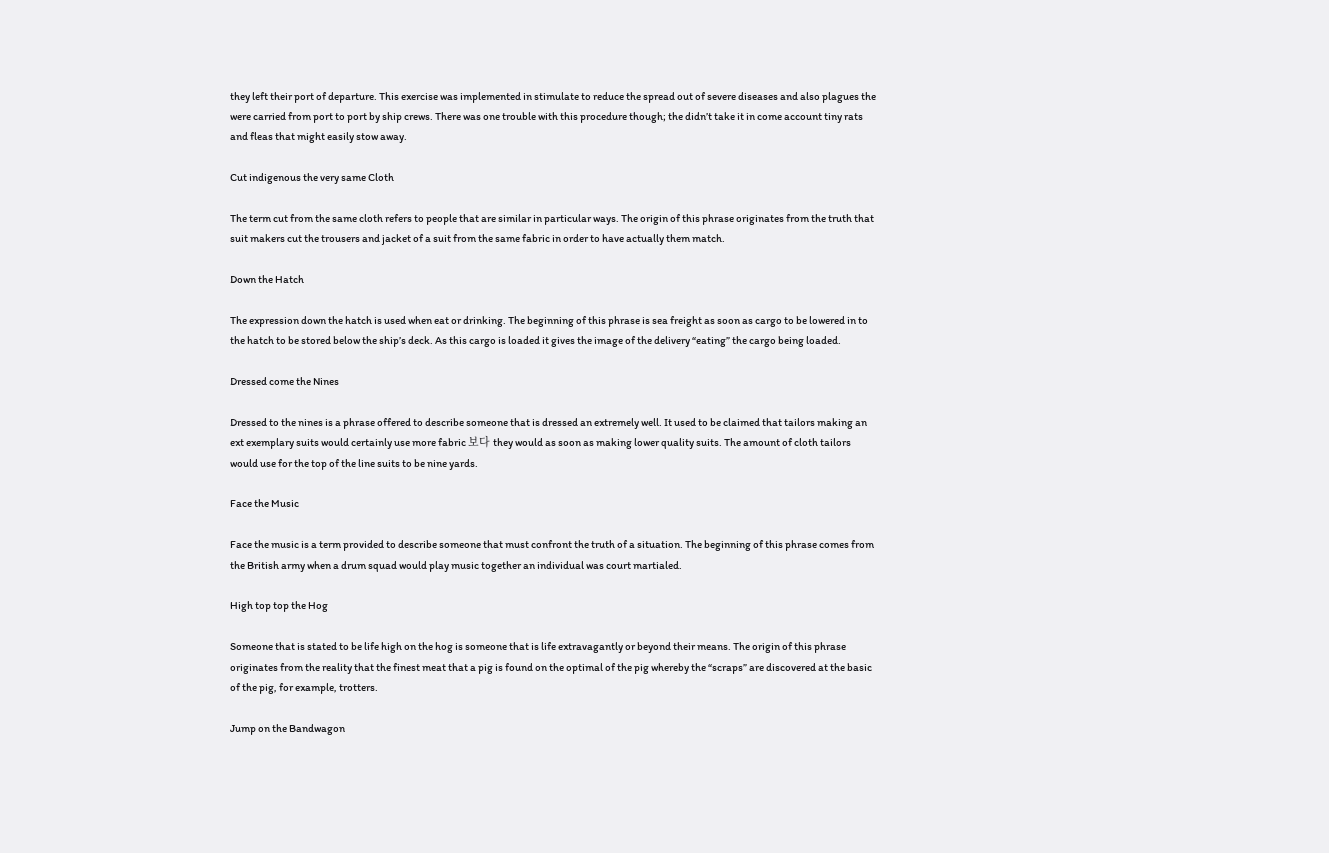they left their port of departure. This exercise was implemented in stimulate to reduce the spread out of severe diseases and also plagues the were carried from port to port by ship crews. There was one trouble with this procedure though; the didn’t take it in come account tiny rats and fleas that might easily stow away.

Cut indigenous the very same Cloth

The term cut from the same cloth refers to people that are similar in particular ways. The origin of this phrase originates from the truth that suit makers cut the trousers and jacket of a suit from the same fabric in order to have actually them match.

Down the Hatch

The expression down the hatch is used when eat or drinking. The beginning of this phrase is sea freight as soon as cargo to be lowered in to the hatch to be stored below the ship’s deck. As this cargo is loaded it gives the image of the delivery “eating” the cargo being loaded.

Dressed come the Nines

Dressed to the nines is a phrase offered to describe someone that is dressed an extremely well. It used to be claimed that tailors making an ext exemplary suits would certainly use more fabric 보다 they would as soon as making lower quality suits. The amount of cloth tailors would use for the top of the line suits to be nine yards.

Face the Music

Face the music is a term provided to describe someone that must confront the truth of a situation. The beginning of this phrase comes from the British army when a drum squad would play music together an individual was court martialed.

High top top the Hog

Someone that is stated to be life high on the hog is someone that is life extravagantly or beyond their means. The origin of this phrase originates from the reality that the finest meat that a pig is found on the optimal of the pig whereby the “scraps” are discovered at the basic of the pig, for example, trotters.

Jump on the Bandwagon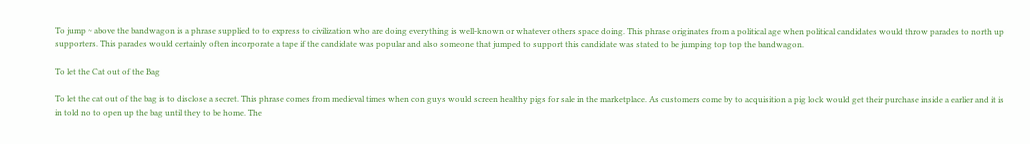To jump ~ above the bandwagon is a phrase supplied to to express to civilization who are doing everything is well-known or whatever others space doing. This phrase originates from a political age when political candidates would throw parades to north up supporters. This parades would certainly often incorporate a tape if the candidate was popular and also someone that jumped to support this candidate was stated to be jumping top top the bandwagon.

To let the Cat out of the Bag

To let the cat out of the bag is to disclose a secret. This phrase comes from medieval times when con guys would screen healthy pigs for sale in the marketplace. As customers come by to acquisition a pig lock would get their purchase inside a earlier and it is in told no to open up the bag until they to be home. The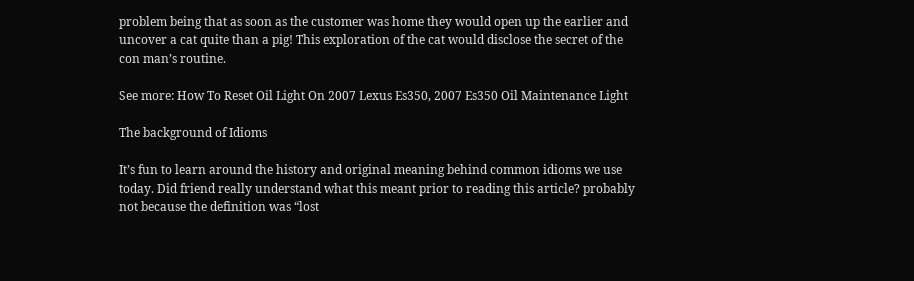problem being that as soon as the customer was home they would open up the earlier and uncover a cat quite than a pig! This exploration of the cat would disclose the secret of the con man’s routine.

See more: How To Reset Oil Light On 2007 Lexus Es350, 2007 Es350 Oil Maintenance Light

The background of Idioms

It’s fun to learn around the history and original meaning behind common idioms we use today. Did friend really understand what this meant prior to reading this article? probably not because the definition was “lost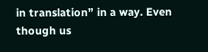in translation” in a way. Even though us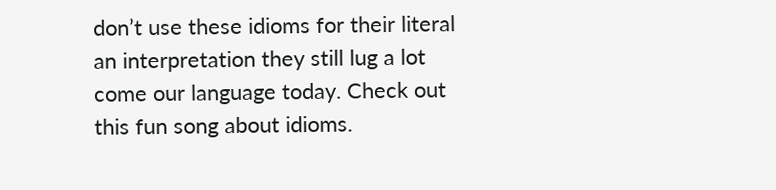don’t use these idioms for their literal an interpretation they still lug a lot come our language today. Check out this fun song about idioms.